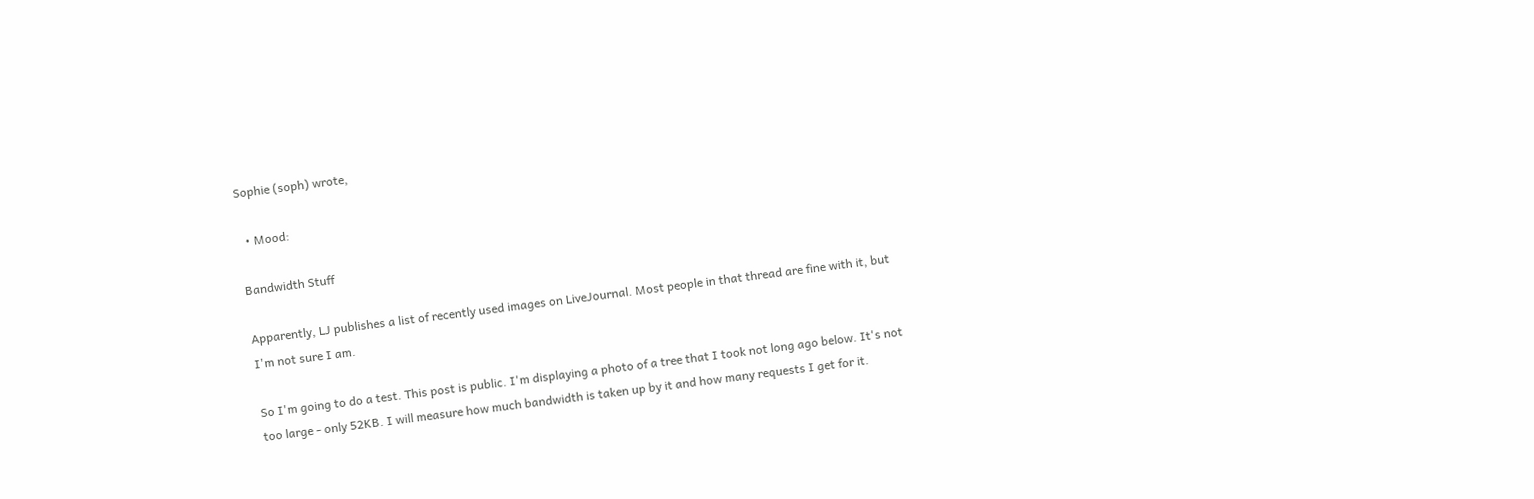Sophie (soph) wrote,

  • Mood:

Bandwidth Stuff

Apparently, LJ publishes a list of recently used images on LiveJournal. Most people in that thread are fine with it, but I'm not sure I am.

So I'm going to do a test. This post is public. I'm displaying a photo of a tree that I took not long ago below. It's not too large - only 52KB. I will measure how much bandwidth is taken up by it and how many requests I get for it.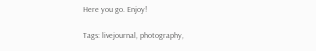Here you go. Enjoy!

Tags: livejournal, photography,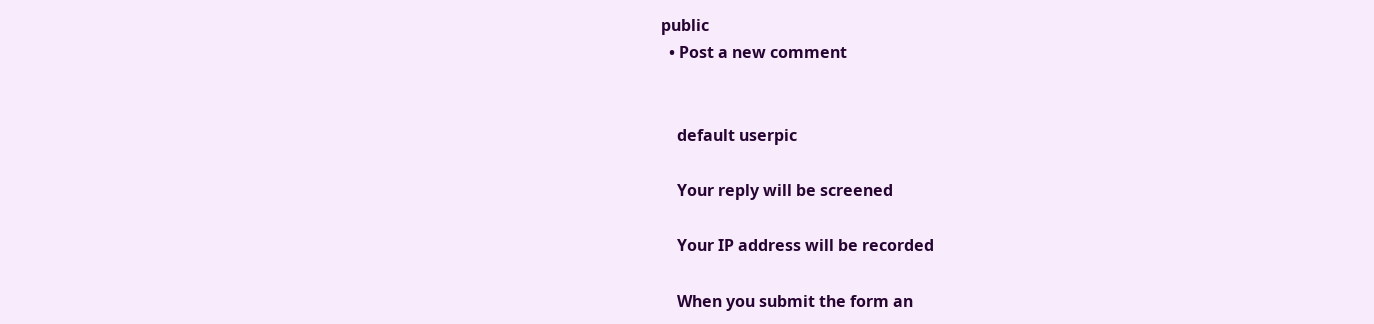public
  • Post a new comment


    default userpic

    Your reply will be screened

    Your IP address will be recorded

    When you submit the form an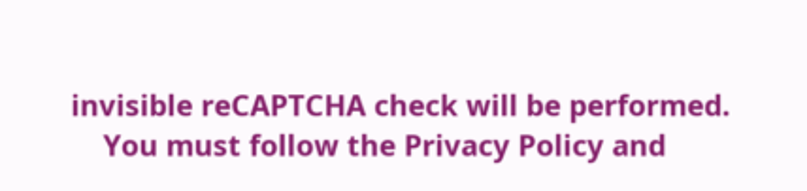invisible reCAPTCHA check will be performed.
    You must follow the Privacy Policy and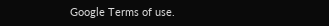Google Terms of use.